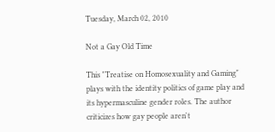Tuesday, March 02, 2010

Not a Gay Old Time

This "Treatise on Homosexuality and Gaming" plays with the identity politics of game play and its hypermasculine gender roles. The author criticizes how gay people aren't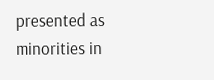presented as minorities in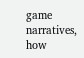game narratives, how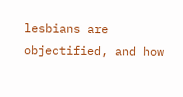lesbians are objectified, and how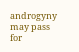androgyny may pass for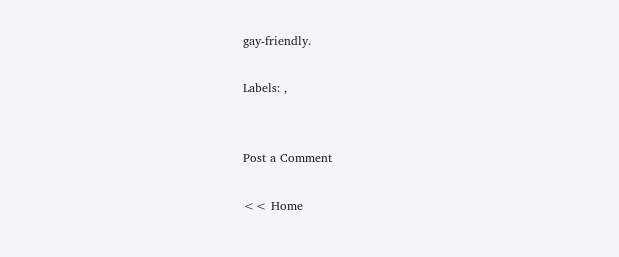gay-friendly.

Labels: ,


Post a Comment

<< Home